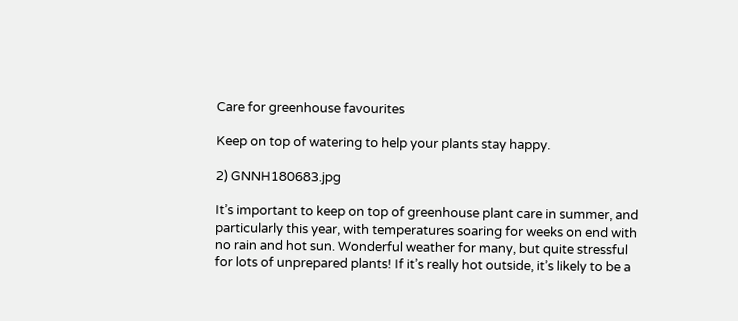Care for greenhouse favourites

Keep on top of watering to help your plants stay happy.

2) GNNH180683.jpg

It’s important to keep on top of greenhouse plant care in summer, and particularly this year, with temperatures soaring for weeks on end with no rain and hot sun. Wonderful weather for many, but quite stressful for lots of unprepared plants! If it’s really hot outside, it’s likely to be a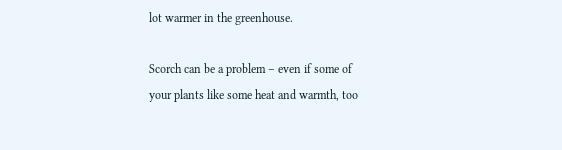lot warmer in the greenhouse.

Scorch can be a problem – even if some of your plants like some heat and warmth, too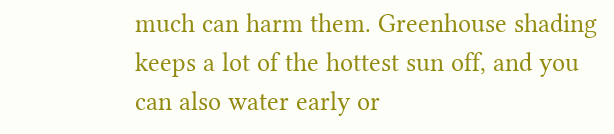much can harm them. Greenhouse shading keeps a lot of the hottest sun off, and you can also water early or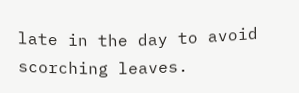late in the day to avoid scorching leaves.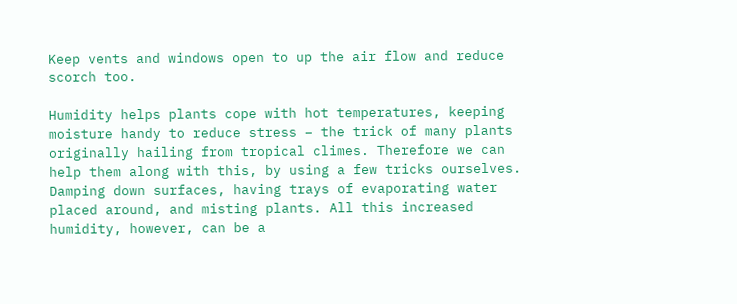Keep vents and windows open to up the air flow and reduce scorch too.

Humidity helps plants cope with hot temperatures, keeping moisture handy to reduce stress – the trick of many plants originally hailing from tropical climes. Therefore we can help them along with this, by using a few tricks ourselves. Damping down surfaces, having trays of evaporating water placed around, and misting plants. All this increased humidity, however, can be a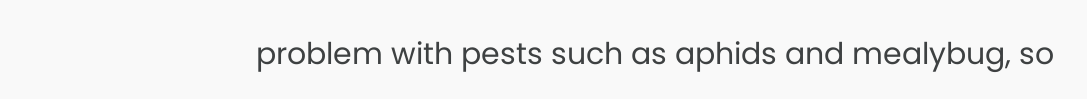problem with pests such as aphids and mealybug, so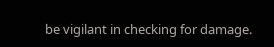be vigilant in checking for damage.